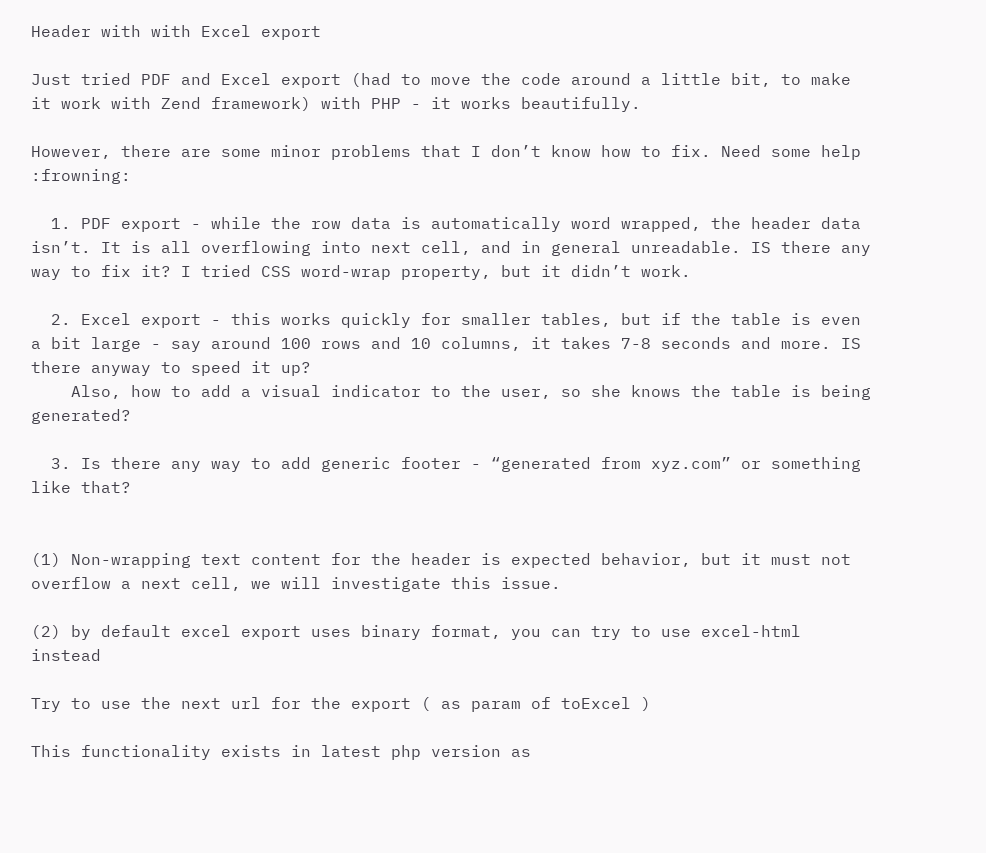Header with with Excel export

Just tried PDF and Excel export (had to move the code around a little bit, to make it work with Zend framework) with PHP - it works beautifully.

However, there are some minor problems that I don’t know how to fix. Need some help :frowning:

  1. PDF export - while the row data is automatically word wrapped, the header data isn’t. It is all overflowing into next cell, and in general unreadable. IS there any way to fix it? I tried CSS word-wrap property, but it didn’t work.

  2. Excel export - this works quickly for smaller tables, but if the table is even a bit large - say around 100 rows and 10 columns, it takes 7-8 seconds and more. IS there anyway to speed it up?
    Also, how to add a visual indicator to the user, so she knows the table is being generated?

  3. Is there any way to add generic footer - “generated from xyz.com” or something like that?


(1) Non-wrapping text content for the header is expected behavior, but it must not overflow a next cell, we will investigate this issue.

(2) by default excel export uses binary format, you can try to use excel-html instead

Try to use the next url for the export ( as param of toExcel )

This functionality exists in latest php version as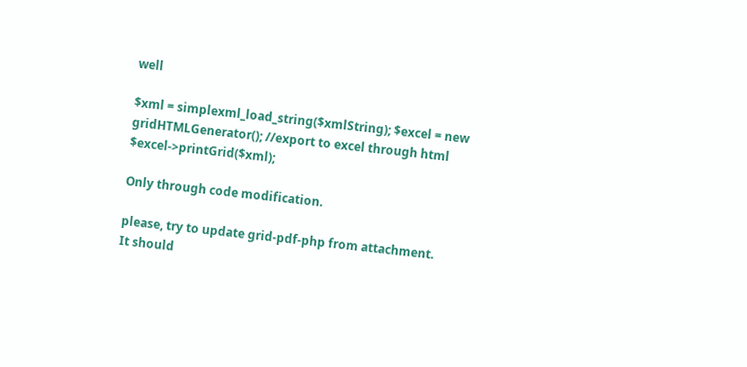well

$xml = simplexml_load_string($xmlString); $excel = new gridHTMLGenerator(); //export to excel through html $excel->printGrid($xml);

Only through code modification.

please, try to update grid-pdf-php from attachment.
It should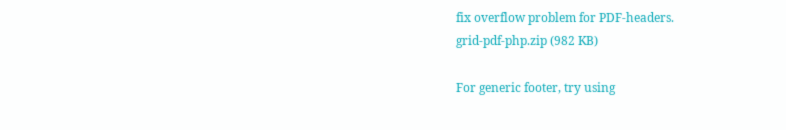fix overflow problem for PDF-headers.
grid-pdf-php.zip (982 KB)

For generic footer, try using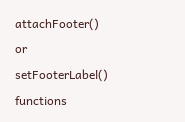attachFooter() or setFooterLabel() functions